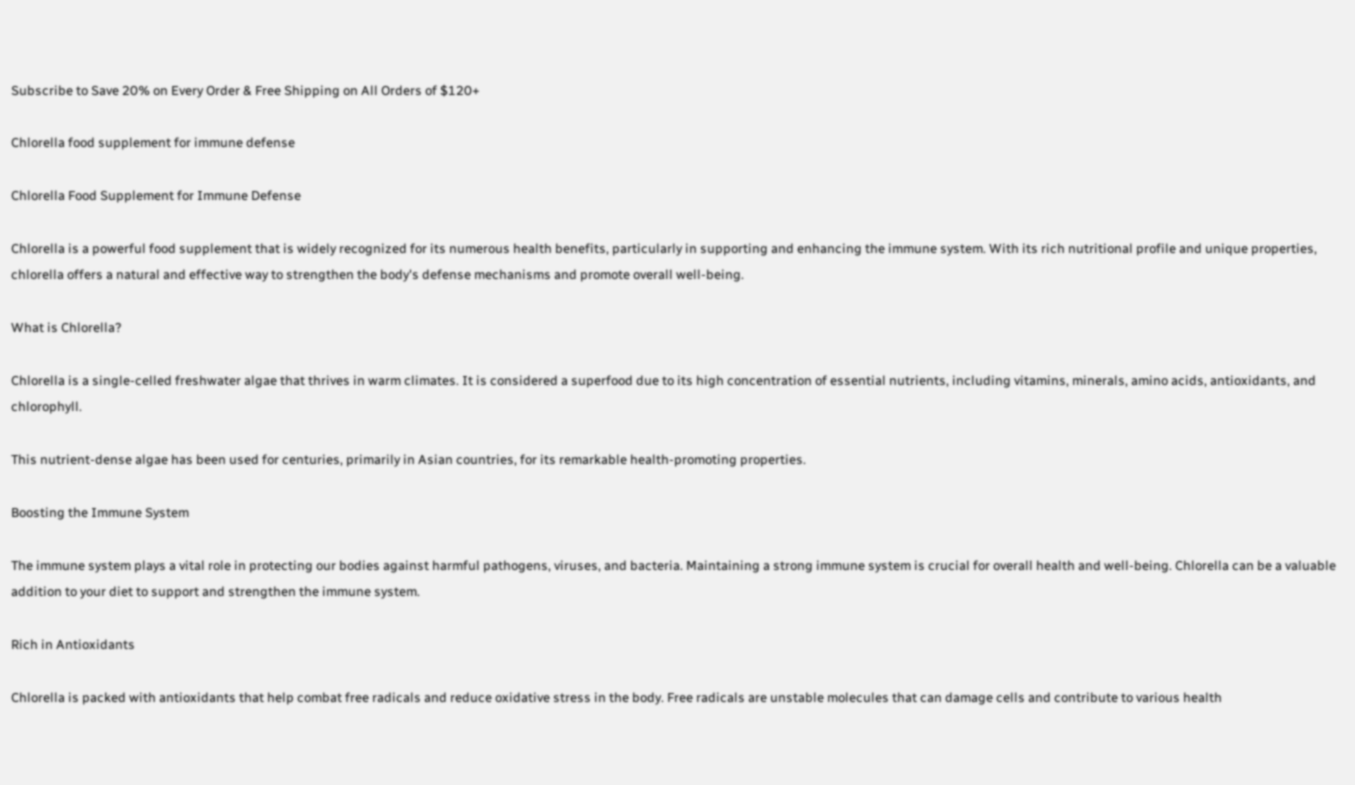Subscribe to Save 20% on Every Order & Free Shipping on All Orders of $120+

Chlorella food supplement for immune defense

Chlorella Food Supplement for Immune Defense

Chlorella is a powerful food supplement that is widely recognized for its numerous health benefits, particularly in supporting and enhancing the immune system. With its rich nutritional profile and unique properties, chlorella offers a natural and effective way to strengthen the body's defense mechanisms and promote overall well-being.

What is Chlorella?

Chlorella is a single-celled freshwater algae that thrives in warm climates. It is considered a superfood due to its high concentration of essential nutrients, including vitamins, minerals, amino acids, antioxidants, and chlorophyll.

This nutrient-dense algae has been used for centuries, primarily in Asian countries, for its remarkable health-promoting properties.

Boosting the Immune System

The immune system plays a vital role in protecting our bodies against harmful pathogens, viruses, and bacteria. Maintaining a strong immune system is crucial for overall health and well-being. Chlorella can be a valuable addition to your diet to support and strengthen the immune system.

Rich in Antioxidants

Chlorella is packed with antioxidants that help combat free radicals and reduce oxidative stress in the body. Free radicals are unstable molecules that can damage cells and contribute to various health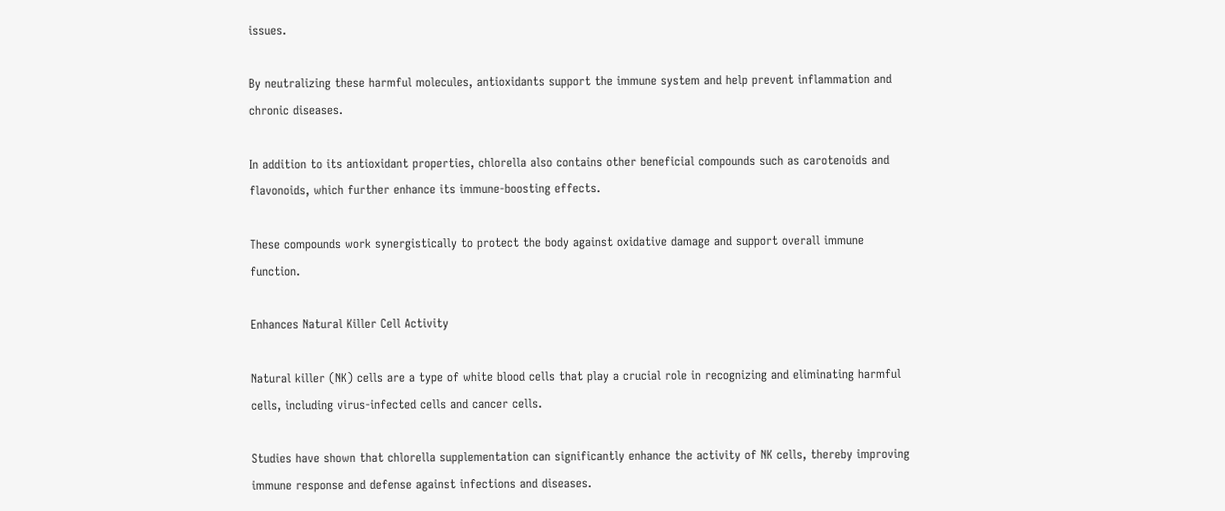issues.

By neutralizing these harmful molecules, antioxidants support the immune system and help prevent inflammation and chronic diseases.

In addition to its antioxidant properties, chlorella also contains other beneficial compounds such as carotenoids and flavonoids, which further enhance its immune-boosting effects.

These compounds work synergistically to protect the body against oxidative damage and support overall immune function.

Enhances Natural Killer Cell Activity

Natural killer (NK) cells are a type of white blood cells that play a crucial role in recognizing and eliminating harmful cells, including virus-infected cells and cancer cells.

Studies have shown that chlorella supplementation can significantly enhance the activity of NK cells, thereby improving immune response and defense against infections and diseases.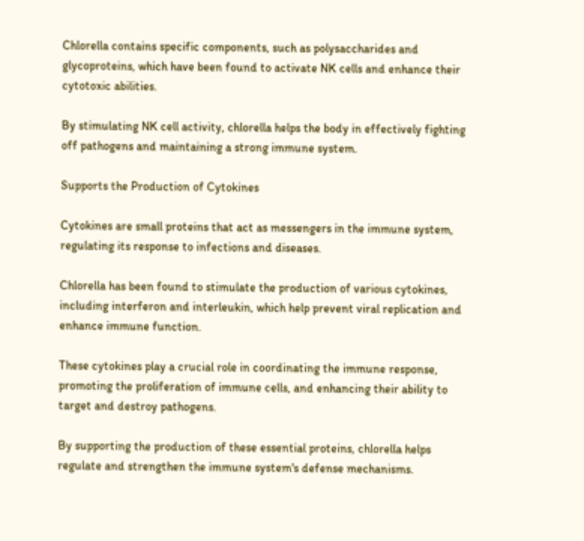Chlorella contains specific components, such as polysaccharides and glycoproteins, which have been found to activate NK cells and enhance their cytotoxic abilities.

By stimulating NK cell activity, chlorella helps the body in effectively fighting off pathogens and maintaining a strong immune system.

Supports the Production of Cytokines

Cytokines are small proteins that act as messengers in the immune system, regulating its response to infections and diseases.

Chlorella has been found to stimulate the production of various cytokines, including interferon and interleukin, which help prevent viral replication and enhance immune function.

These cytokines play a crucial role in coordinating the immune response, promoting the proliferation of immune cells, and enhancing their ability to target and destroy pathogens.

By supporting the production of these essential proteins, chlorella helps regulate and strengthen the immune system's defense mechanisms.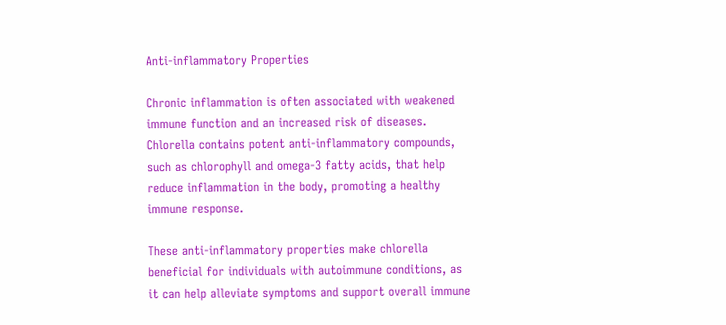Anti-inflammatory Properties

Chronic inflammation is often associated with weakened immune function and an increased risk of diseases. Chlorella contains potent anti-inflammatory compounds, such as chlorophyll and omega-3 fatty acids, that help reduce inflammation in the body, promoting a healthy immune response.

These anti-inflammatory properties make chlorella beneficial for individuals with autoimmune conditions, as it can help alleviate symptoms and support overall immune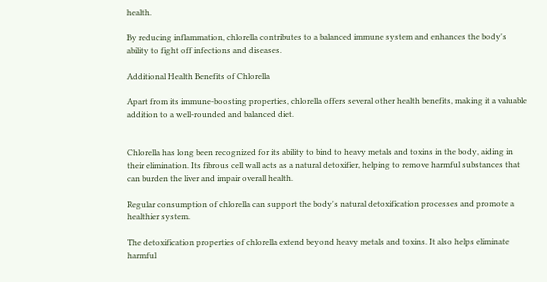health.

By reducing inflammation, chlorella contributes to a balanced immune system and enhances the body's ability to fight off infections and diseases.

Additional Health Benefits of Chlorella

Apart from its immune-boosting properties, chlorella offers several other health benefits, making it a valuable addition to a well-rounded and balanced diet.


Chlorella has long been recognized for its ability to bind to heavy metals and toxins in the body, aiding in their elimination. Its fibrous cell wall acts as a natural detoxifier, helping to remove harmful substances that can burden the liver and impair overall health.

Regular consumption of chlorella can support the body's natural detoxification processes and promote a healthier system.

The detoxification properties of chlorella extend beyond heavy metals and toxins. It also helps eliminate harmful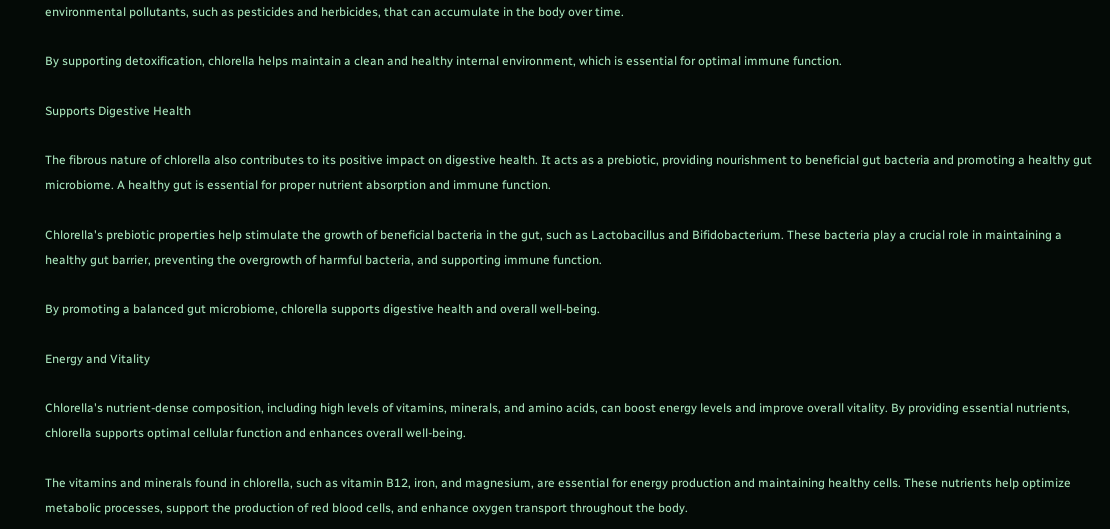environmental pollutants, such as pesticides and herbicides, that can accumulate in the body over time.

By supporting detoxification, chlorella helps maintain a clean and healthy internal environment, which is essential for optimal immune function.

Supports Digestive Health

The fibrous nature of chlorella also contributes to its positive impact on digestive health. It acts as a prebiotic, providing nourishment to beneficial gut bacteria and promoting a healthy gut microbiome. A healthy gut is essential for proper nutrient absorption and immune function.

Chlorella's prebiotic properties help stimulate the growth of beneficial bacteria in the gut, such as Lactobacillus and Bifidobacterium. These bacteria play a crucial role in maintaining a healthy gut barrier, preventing the overgrowth of harmful bacteria, and supporting immune function.

By promoting a balanced gut microbiome, chlorella supports digestive health and overall well-being.

Energy and Vitality

Chlorella's nutrient-dense composition, including high levels of vitamins, minerals, and amino acids, can boost energy levels and improve overall vitality. By providing essential nutrients, chlorella supports optimal cellular function and enhances overall well-being.

The vitamins and minerals found in chlorella, such as vitamin B12, iron, and magnesium, are essential for energy production and maintaining healthy cells. These nutrients help optimize metabolic processes, support the production of red blood cells, and enhance oxygen transport throughout the body.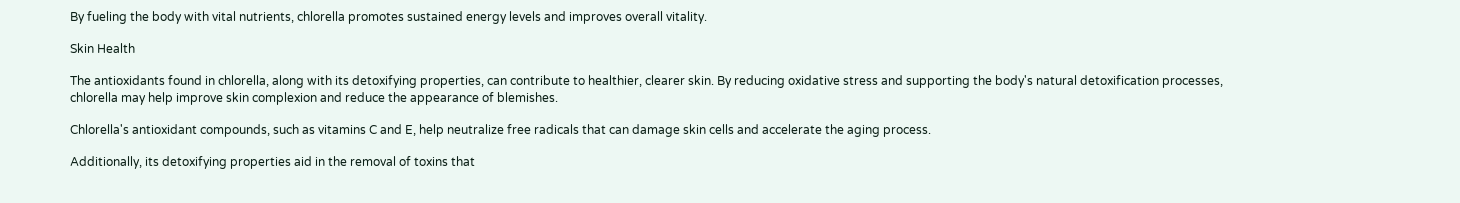By fueling the body with vital nutrients, chlorella promotes sustained energy levels and improves overall vitality.

Skin Health

The antioxidants found in chlorella, along with its detoxifying properties, can contribute to healthier, clearer skin. By reducing oxidative stress and supporting the body's natural detoxification processes, chlorella may help improve skin complexion and reduce the appearance of blemishes.

Chlorella's antioxidant compounds, such as vitamins C and E, help neutralize free radicals that can damage skin cells and accelerate the aging process.

Additionally, its detoxifying properties aid in the removal of toxins that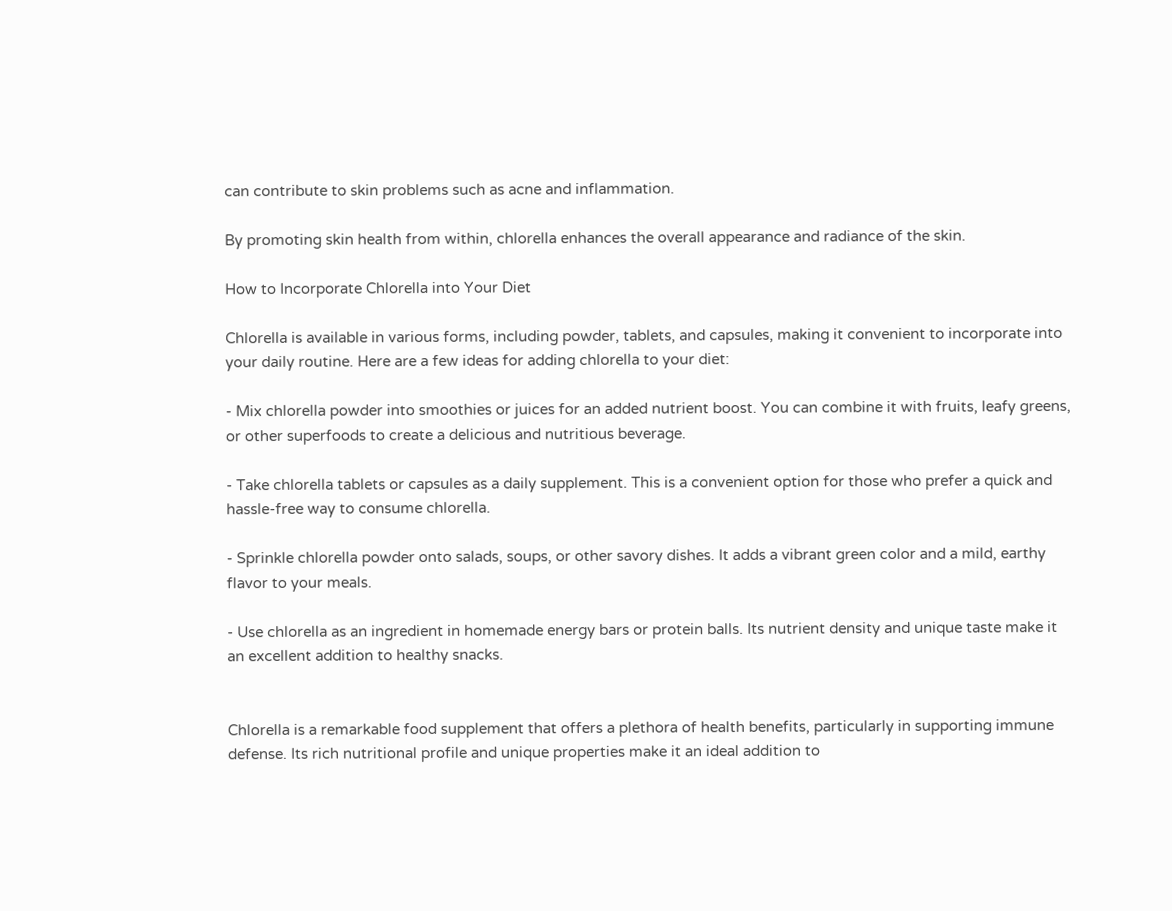can contribute to skin problems such as acne and inflammation.

By promoting skin health from within, chlorella enhances the overall appearance and radiance of the skin.

How to Incorporate Chlorella into Your Diet

Chlorella is available in various forms, including powder, tablets, and capsules, making it convenient to incorporate into your daily routine. Here are a few ideas for adding chlorella to your diet:

- Mix chlorella powder into smoothies or juices for an added nutrient boost. You can combine it with fruits, leafy greens, or other superfoods to create a delicious and nutritious beverage.

- Take chlorella tablets or capsules as a daily supplement. This is a convenient option for those who prefer a quick and hassle-free way to consume chlorella.

- Sprinkle chlorella powder onto salads, soups, or other savory dishes. It adds a vibrant green color and a mild, earthy flavor to your meals.

- Use chlorella as an ingredient in homemade energy bars or protein balls. Its nutrient density and unique taste make it an excellent addition to healthy snacks.


Chlorella is a remarkable food supplement that offers a plethora of health benefits, particularly in supporting immune defense. Its rich nutritional profile and unique properties make it an ideal addition to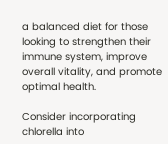a balanced diet for those looking to strengthen their immune system, improve overall vitality, and promote optimal health.

Consider incorporating chlorella into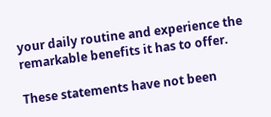your daily routine and experience the remarkable benefits it has to offer.

These statements have not been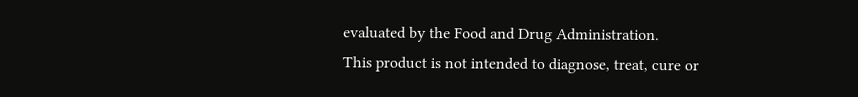evaluated by the Food and Drug Administration.
This product is not intended to diagnose, treat, cure or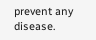prevent any disease.